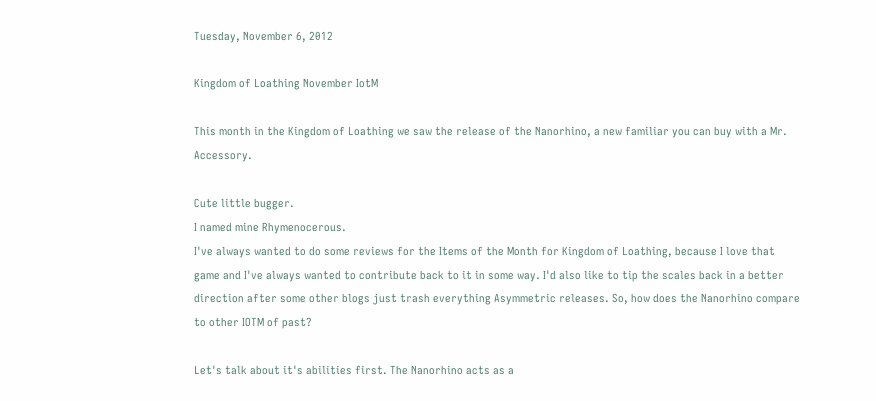Tuesday, November 6, 2012

Kingdom of Loathing November IotM

This month in the Kingdom of Loathing we saw the release of the Nanorhino, a new familiar you can buy with a Mr. Accessory.

Cute little bugger.
I named mine Rhymenocerous.
I've always wanted to do some reviews for the Items of the Month for Kingdom of Loathing, because I love that game and I've always wanted to contribute back to it in some way. I'd also like to tip the scales back in a better direction after some other blogs just trash everything Asymmetric releases. So, how does the Nanorhino compare to other IOTM of past?

Let's talk about it's abilities first. The Nanorhino acts as a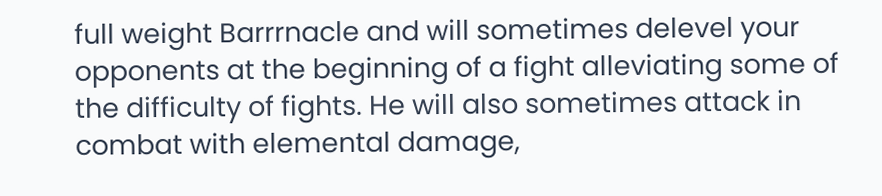full weight Barrrnacle and will sometimes delevel your opponents at the beginning of a fight alleviating some of the difficulty of fights. He will also sometimes attack in combat with elemental damage,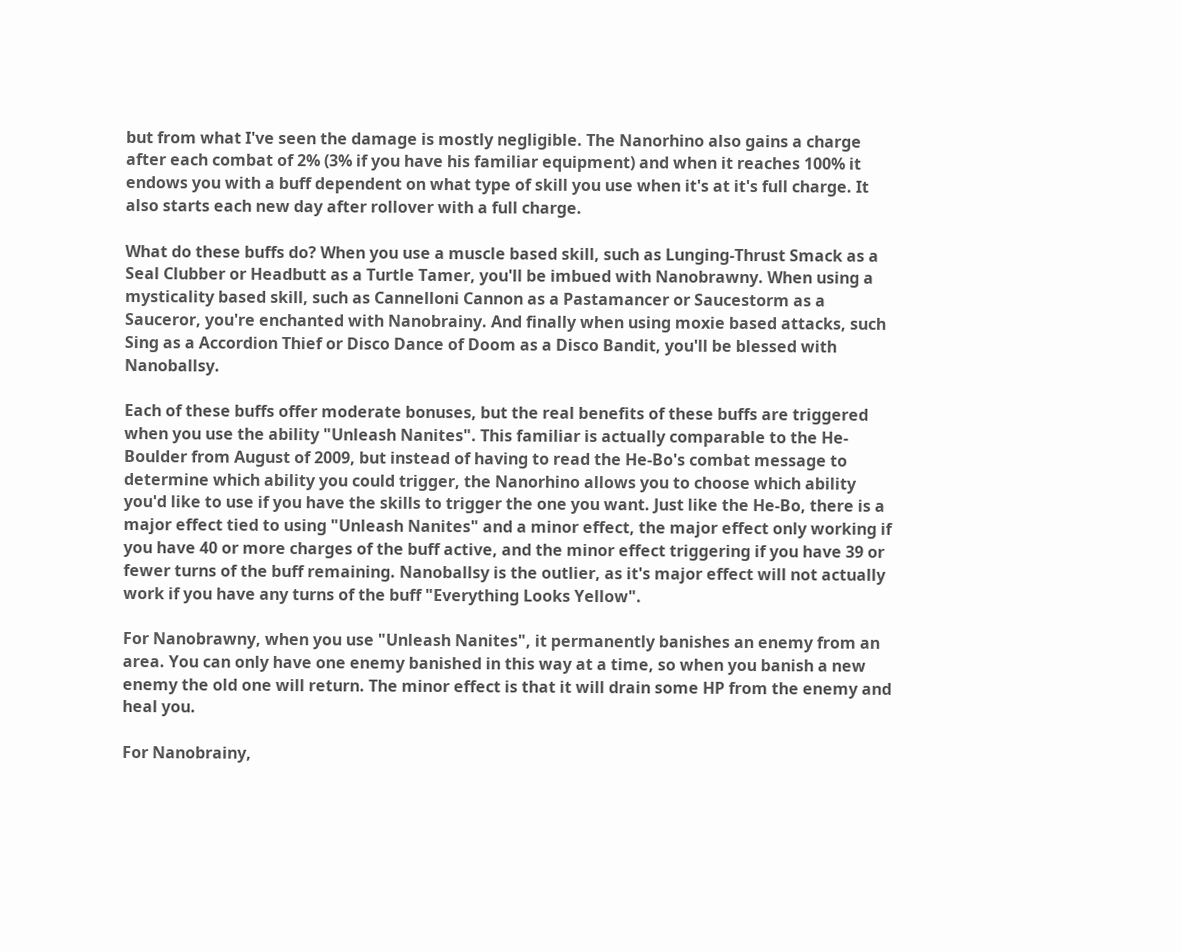but from what I've seen the damage is mostly negligible. The Nanorhino also gains a charge after each combat of 2% (3% if you have his familiar equipment) and when it reaches 100% it endows you with a buff dependent on what type of skill you use when it's at it's full charge. It also starts each new day after rollover with a full charge.

What do these buffs do? When you use a muscle based skill, such as Lunging-Thrust Smack as a Seal Clubber or Headbutt as a Turtle Tamer, you'll be imbued with Nanobrawny. When using a mysticality based skill, such as Cannelloni Cannon as a Pastamancer or Saucestorm as a Sauceror, you're enchanted with Nanobrainy. And finally when using moxie based attacks, such Sing as a Accordion Thief or Disco Dance of Doom as a Disco Bandit, you'll be blessed with Nanoballsy.

Each of these buffs offer moderate bonuses, but the real benefits of these buffs are triggered when you use the ability "Unleash Nanites". This familiar is actually comparable to the He-Boulder from August of 2009, but instead of having to read the He-Bo's combat message to determine which ability you could trigger, the Nanorhino allows you to choose which ability you'd like to use if you have the skills to trigger the one you want. Just like the He-Bo, there is a major effect tied to using "Unleash Nanites" and a minor effect, the major effect only working if you have 40 or more charges of the buff active, and the minor effect triggering if you have 39 or fewer turns of the buff remaining. Nanoballsy is the outlier, as it's major effect will not actually work if you have any turns of the buff "Everything Looks Yellow".

For Nanobrawny, when you use "Unleash Nanites", it permanently banishes an enemy from an area. You can only have one enemy banished in this way at a time, so when you banish a new enemy the old one will return. The minor effect is that it will drain some HP from the enemy and heal you.

For Nanobrainy,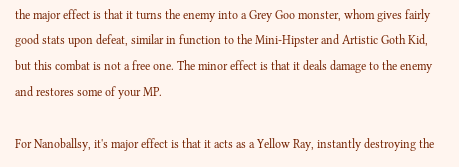the major effect is that it turns the enemy into a Grey Goo monster, whom gives fairly good stats upon defeat, similar in function to the Mini-Hipster and Artistic Goth Kid, but this combat is not a free one. The minor effect is that it deals damage to the enemy and restores some of your MP.

For Nanoballsy, it's major effect is that it acts as a Yellow Ray, instantly destroying the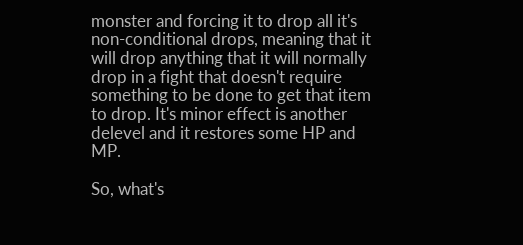monster and forcing it to drop all it's non-conditional drops, meaning that it will drop anything that it will normally drop in a fight that doesn't require something to be done to get that item to drop. It's minor effect is another delevel and it restores some HP and MP.

So, what's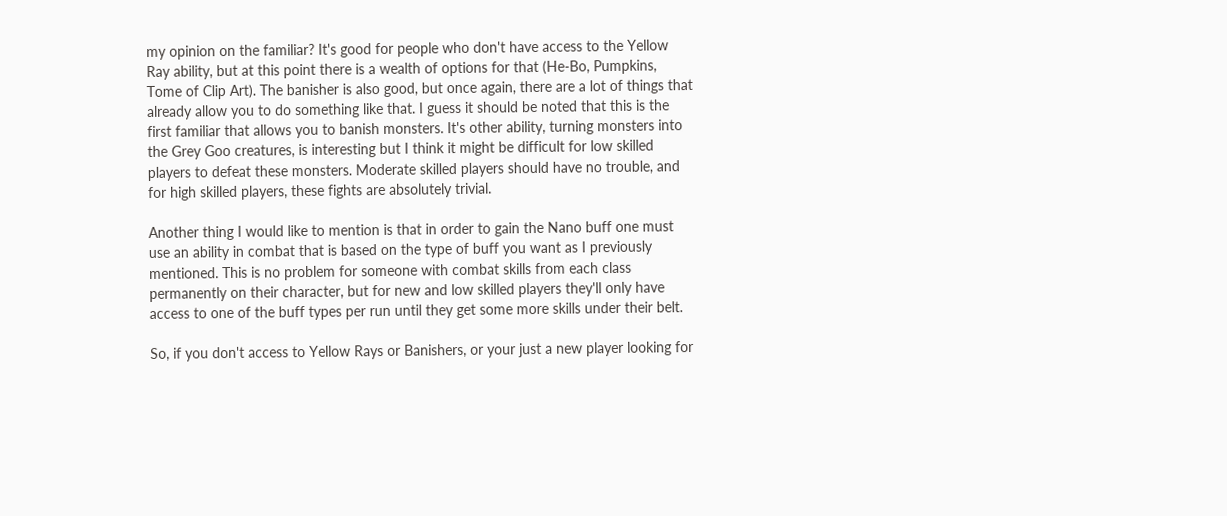my opinion on the familiar? It's good for people who don't have access to the Yellow Ray ability, but at this point there is a wealth of options for that (He-Bo, Pumpkins, Tome of Clip Art). The banisher is also good, but once again, there are a lot of things that already allow you to do something like that. I guess it should be noted that this is the first familiar that allows you to banish monsters. It's other ability, turning monsters into the Grey Goo creatures, is interesting but I think it might be difficult for low skilled players to defeat these monsters. Moderate skilled players should have no trouble, and for high skilled players, these fights are absolutely trivial.

Another thing I would like to mention is that in order to gain the Nano buff one must use an ability in combat that is based on the type of buff you want as I previously mentioned. This is no problem for someone with combat skills from each class permanently on their character, but for new and low skilled players they'll only have access to one of the buff types per run until they get some more skills under their belt.

So, if you don't access to Yellow Rays or Banishers, or your just a new player looking for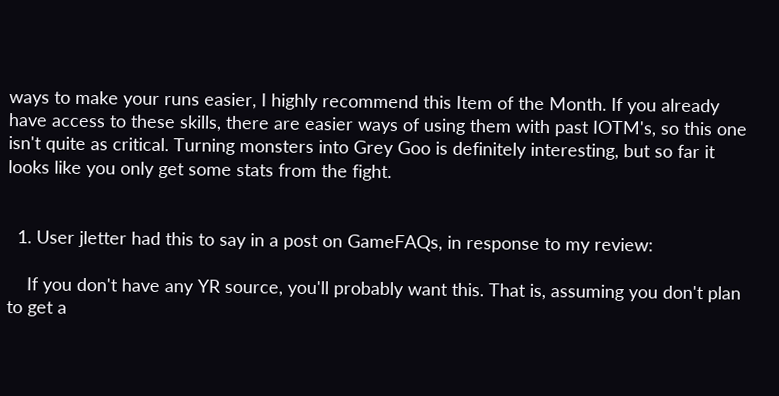ways to make your runs easier, I highly recommend this Item of the Month. If you already have access to these skills, there are easier ways of using them with past IOTM's, so this one isn't quite as critical. Turning monsters into Grey Goo is definitely interesting, but so far it looks like you only get some stats from the fight.


  1. User jletter had this to say in a post on GameFAQs, in response to my review:

    If you don't have any YR source, you'll probably want this. That is, assuming you don't plan to get a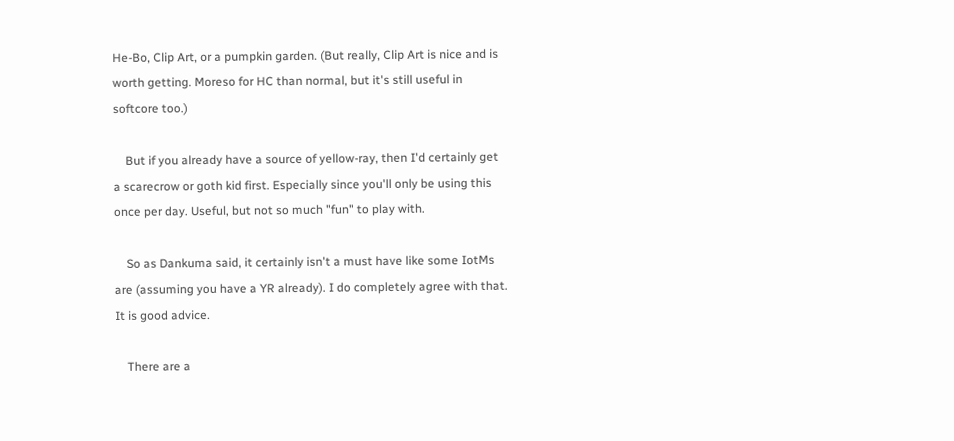He-Bo, Clip Art, or a pumpkin garden. (But really, Clip Art is nice and is worth getting. Moreso for HC than normal, but it's still useful in softcore too.)

    But if you already have a source of yellow-ray, then I'd certainly get a scarecrow or goth kid first. Especially since you'll only be using this once per day. Useful, but not so much "fun" to play with.

    So as Dankuma said, it certainly isn't a must have like some IotMs are (assuming you have a YR already). I do completely agree with that. It is good advice.

    There are a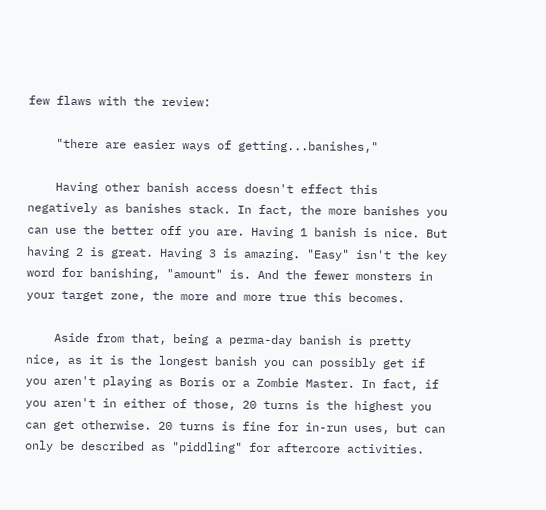few flaws with the review:

    "there are easier ways of getting...banishes,"

    Having other banish access doesn't effect this negatively as banishes stack. In fact, the more banishes you can use the better off you are. Having 1 banish is nice. But having 2 is great. Having 3 is amazing. "Easy" isn't the key word for banishing, "amount" is. And the fewer monsters in your target zone, the more and more true this becomes.

    Aside from that, being a perma-day banish is pretty nice, as it is the longest banish you can possibly get if you aren't playing as Boris or a Zombie Master. In fact, if you aren't in either of those, 20 turns is the highest you can get otherwise. 20 turns is fine for in-run uses, but can only be described as "piddling" for aftercore activities.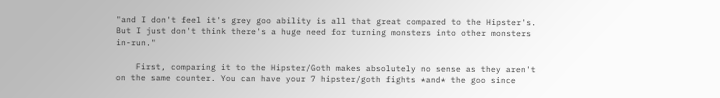"and I don't feel it's grey goo ability is all that great compared to the Hipster's. But I just don't think there's a huge need for turning monsters into other monsters in-run."

    First, comparing it to the Hipster/Goth makes absolutely no sense as they aren't on the same counter. You can have your 7 hipster/goth fights *and* the goo since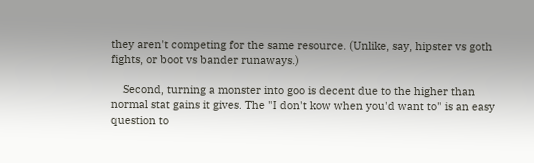they aren't competing for the same resource. (Unlike, say, hipster vs goth fights, or boot vs bander runaways.)

    Second, turning a monster into goo is decent due to the higher than normal stat gains it gives. The "I don't kow when you'd want to" is an easy question to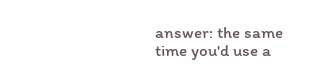answer: the same time you'd use a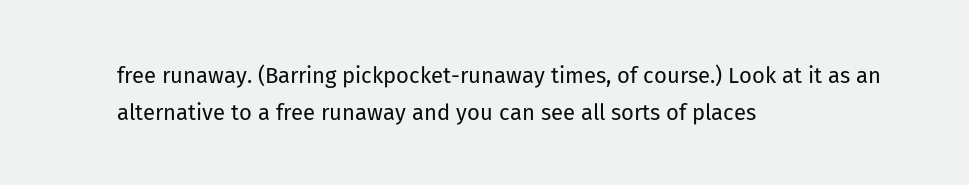free runaway. (Barring pickpocket-runaway times, of course.) Look at it as an alternative to a free runaway and you can see all sorts of places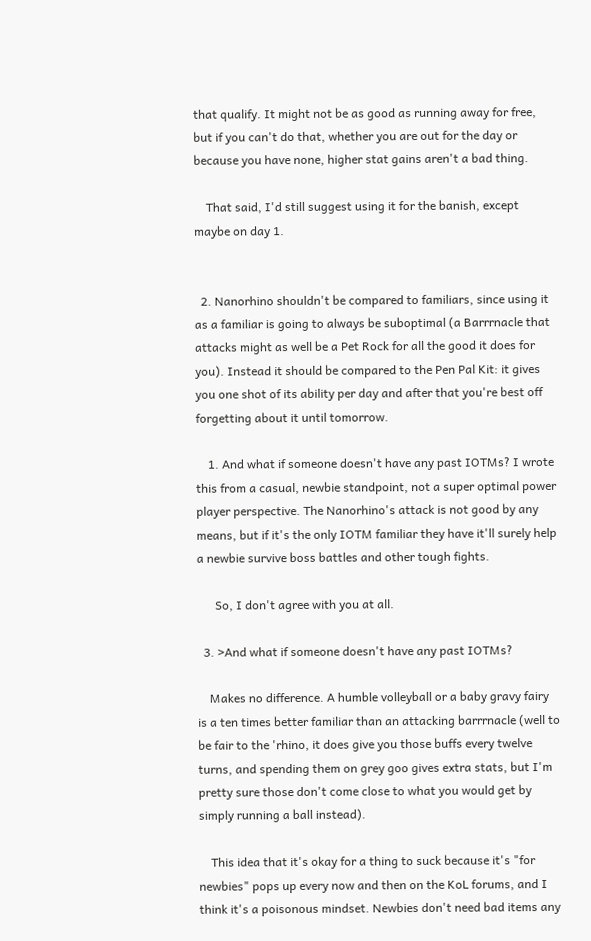that qualify. It might not be as good as running away for free, but if you can't do that, whether you are out for the day or because you have none, higher stat gains aren't a bad thing.

    That said, I'd still suggest using it for the banish, except maybe on day 1.


  2. Nanorhino shouldn't be compared to familiars, since using it as a familiar is going to always be suboptimal (a Barrrnacle that attacks might as well be a Pet Rock for all the good it does for you). Instead it should be compared to the Pen Pal Kit: it gives you one shot of its ability per day and after that you're best off forgetting about it until tomorrow.

    1. And what if someone doesn't have any past IOTMs? I wrote this from a casual, newbie standpoint, not a super optimal power player perspective. The Nanorhino's attack is not good by any means, but if it's the only IOTM familiar they have it'll surely help a newbie survive boss battles and other tough fights.

      So, I don't agree with you at all.

  3. >And what if someone doesn't have any past IOTMs?

    Makes no difference. A humble volleyball or a baby gravy fairy is a ten times better familiar than an attacking barrrnacle (well to be fair to the 'rhino, it does give you those buffs every twelve turns, and spending them on grey goo gives extra stats, but I'm pretty sure those don't come close to what you would get by simply running a ball instead).

    This idea that it's okay for a thing to suck because it's "for newbies" pops up every now and then on the KoL forums, and I think it's a poisonous mindset. Newbies don't need bad items any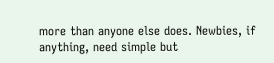more than anyone else does. Newbies, if anything, need simple but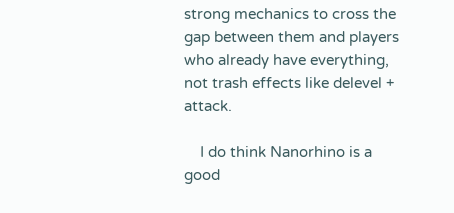strong mechanics to cross the gap between them and players who already have everything, not trash effects like delevel + attack.

    I do think Nanorhino is a good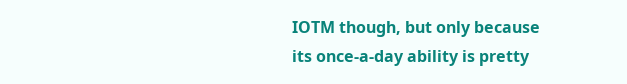IOTM though, but only because its once-a-day ability is pretty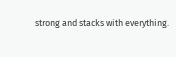strong and stacks with everything.